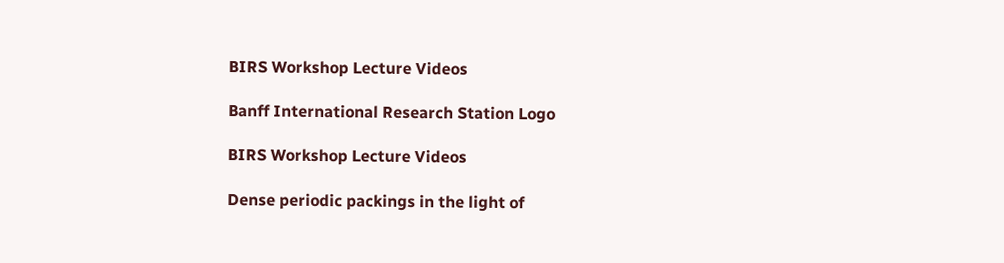BIRS Workshop Lecture Videos

Banff International Research Station Logo

BIRS Workshop Lecture Videos

Dense periodic packings in the light of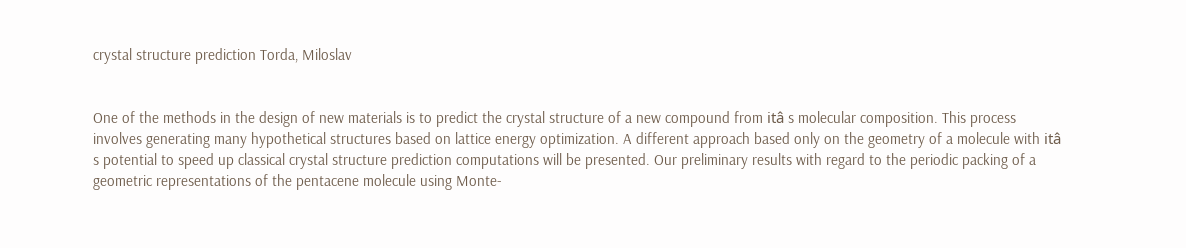crystal structure prediction Torda, Miloslav


One of the methods in the design of new materials is to predict the crystal structure of a new compound from itâ s molecular composition. This process involves generating many hypothetical structures based on lattice energy optimization. A different approach based only on the geometry of a molecule with itâ s potential to speed up classical crystal structure prediction computations will be presented. Our preliminary results with regard to the periodic packing of a geometric representations of the pentacene molecule using Monte-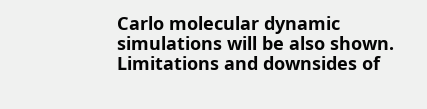Carlo molecular dynamic simulations will be also shown. Limitations and downsides of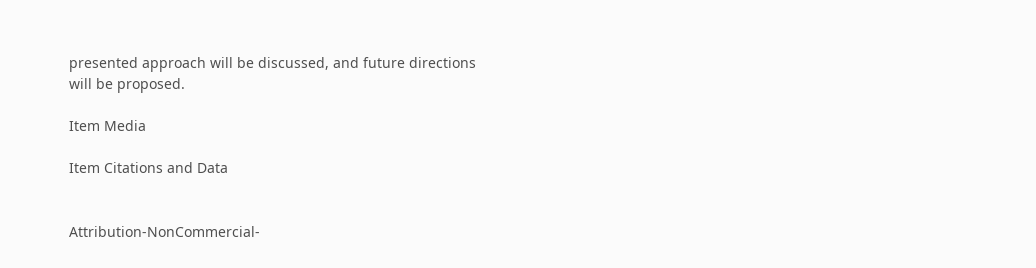presented approach will be discussed, and future directions will be proposed.

Item Media

Item Citations and Data


Attribution-NonCommercial-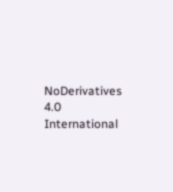NoDerivatives 4.0 International